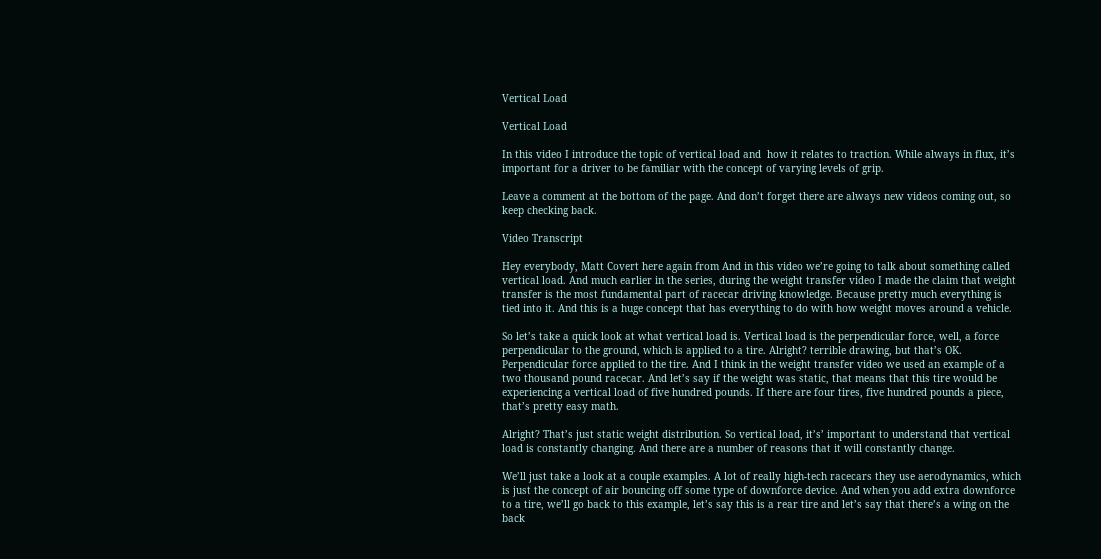Vertical Load

Vertical Load

In this video I introduce the topic of vertical load and  how it relates to traction. While always in flux, it’s important for a driver to be familiar with the concept of varying levels of grip.

Leave a comment at the bottom of the page. And don’t forget there are always new videos coming out, so keep checking back.

Video Transcript

Hey everybody, Matt Covert here again from And in this video we’re going to talk about something called vertical load. And much earlier in the series, during the weight transfer video I made the claim that weight transfer is the most fundamental part of racecar driving knowledge. Because pretty much everything is tied into it. And this is a huge concept that has everything to do with how weight moves around a vehicle.

So let’s take a quick look at what vertical load is. Vertical load is the perpendicular force, well, a force perpendicular to the ground, which is applied to a tire. Alright? terrible drawing, but that’s OK. Perpendicular force applied to the tire. And I think in the weight transfer video we used an example of a two thousand pound racecar. And let’s say if the weight was static, that means that this tire would be experiencing a vertical load of five hundred pounds. If there are four tires, five hundred pounds a piece, that’s pretty easy math.

Alright? That’s just static weight distribution. So vertical load, it’s’ important to understand that vertical load is constantly changing. And there are a number of reasons that it will constantly change.

We’ll just take a look at a couple examples. A lot of really high-tech racecars they use aerodynamics, which is just the concept of air bouncing off some type of downforce device. And when you add extra downforce to a tire, we’ll go back to this example, let’s say this is a rear tire and let’s say that there’s a wing on the back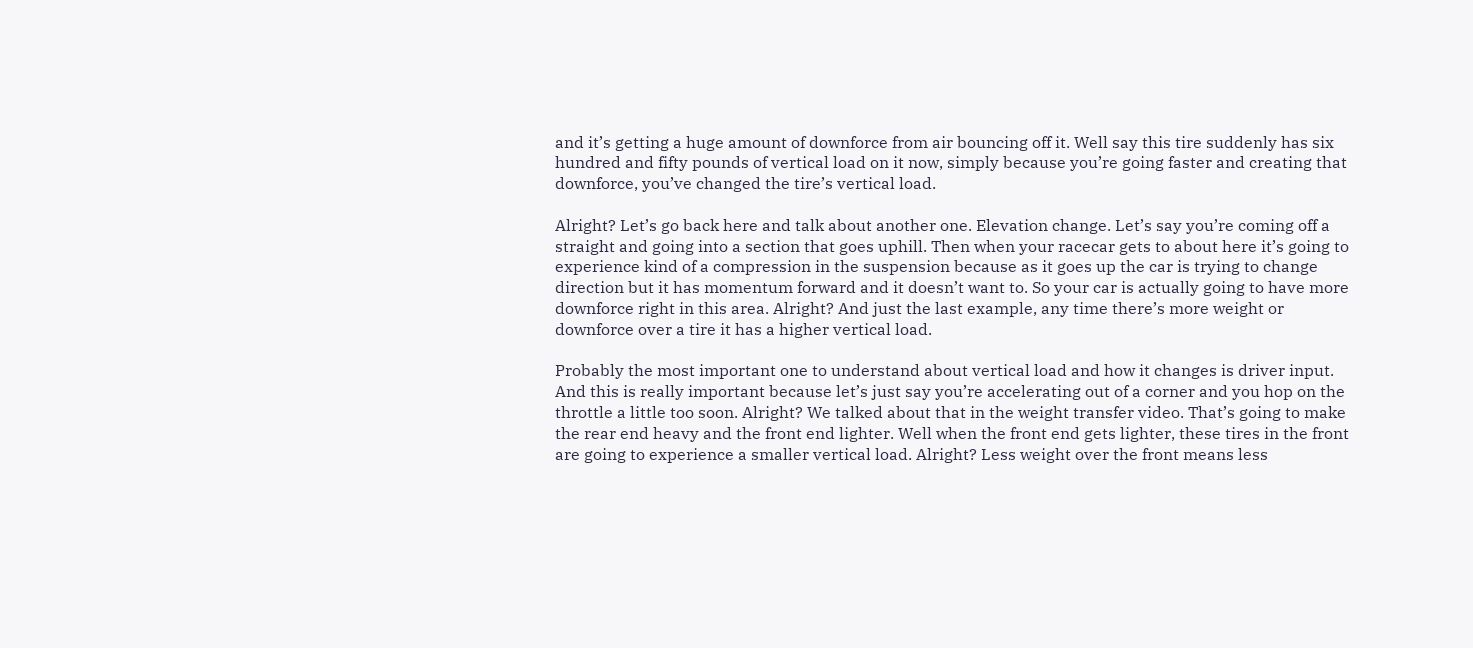and it’s getting a huge amount of downforce from air bouncing off it. Well say this tire suddenly has six hundred and fifty pounds of vertical load on it now, simply because you’re going faster and creating that downforce, you’ve changed the tire’s vertical load.

Alright? Let’s go back here and talk about another one. Elevation change. Let’s say you’re coming off a straight and going into a section that goes uphill. Then when your racecar gets to about here it’s going to experience kind of a compression in the suspension because as it goes up the car is trying to change direction but it has momentum forward and it doesn’t want to. So your car is actually going to have more downforce right in this area. Alright? And just the last example, any time there’s more weight or downforce over a tire it has a higher vertical load.

Probably the most important one to understand about vertical load and how it changes is driver input. And this is really important because let’s just say you’re accelerating out of a corner and you hop on the throttle a little too soon. Alright? We talked about that in the weight transfer video. That’s going to make the rear end heavy and the front end lighter. Well when the front end gets lighter, these tires in the front are going to experience a smaller vertical load. Alright? Less weight over the front means less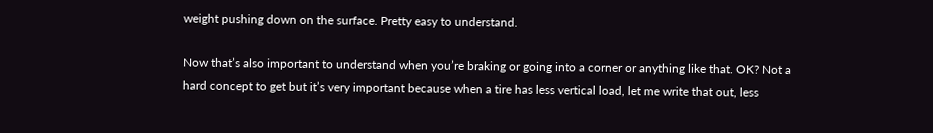weight pushing down on the surface. Pretty easy to understand.

Now that’s also important to understand when you’re braking or going into a corner or anything like that. OK? Not a hard concept to get but it’s very important because when a tire has less vertical load, let me write that out, less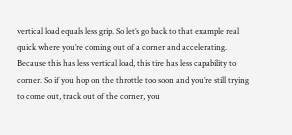vertical load equals less grip. So let’s go back to that example real quick where you’re coming out of a corner and accelerating. Because this has less vertical load, this tire has less capability to corner. So if you hop on the throttle too soon and you’re still trying to come out, track out of the corner, you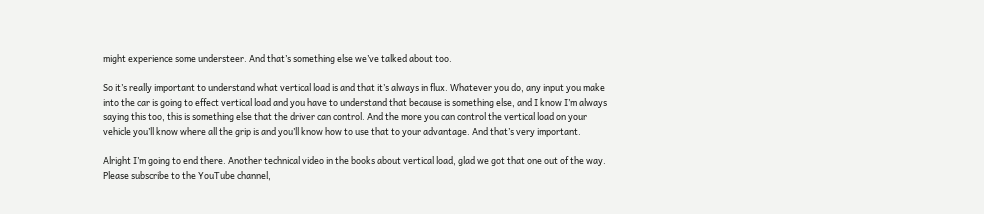might experience some understeer. And that’s something else we’ve talked about too.

So it’s really important to understand what vertical load is and that it’s always in flux. Whatever you do, any input you make into the car is going to effect vertical load and you have to understand that because is something else, and I know I’m always saying this too, this is something else that the driver can control. And the more you can control the vertical load on your vehicle you’ll know where all the grip is and you’ll know how to use that to your advantage. And that’s very important.

Alright I’m going to end there. Another technical video in the books about vertical load, glad we got that one out of the way. Please subscribe to the YouTube channel,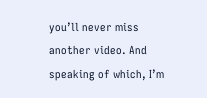you’ll never miss another video. And speaking of which, I’m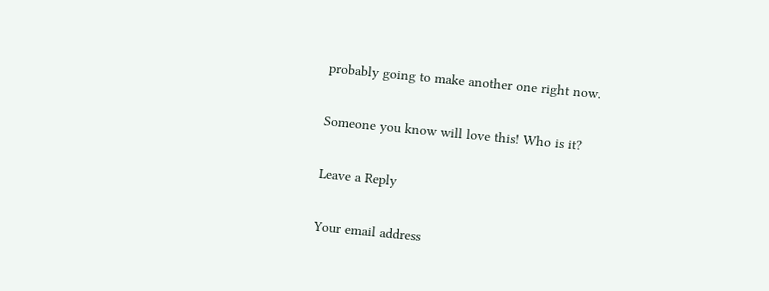probably going to make another one right now.

Someone you know will love this! Who is it?

Leave a Reply

Your email address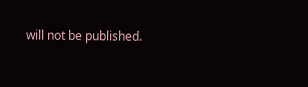will not be published.